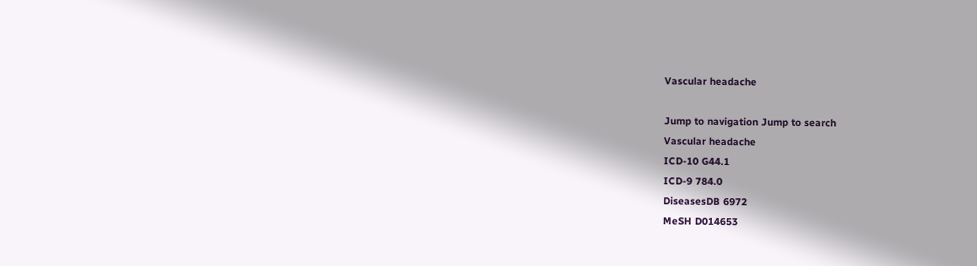Vascular headache

Jump to navigation Jump to search
Vascular headache
ICD-10 G44.1
ICD-9 784.0
DiseasesDB 6972
MeSH D014653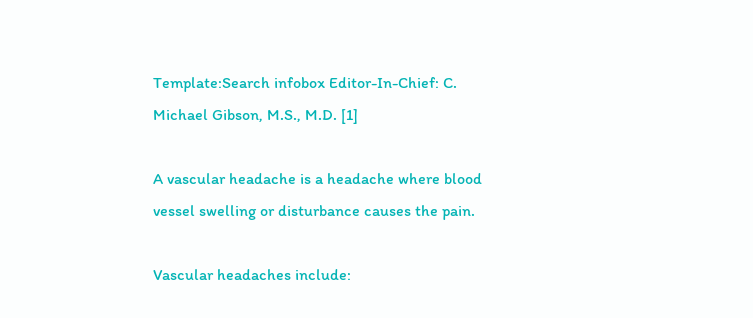Template:Search infobox Editor-In-Chief: C. Michael Gibson, M.S., M.D. [1]

A vascular headache is a headache where blood vessel swelling or disturbance causes the pain.

Vascular headaches include: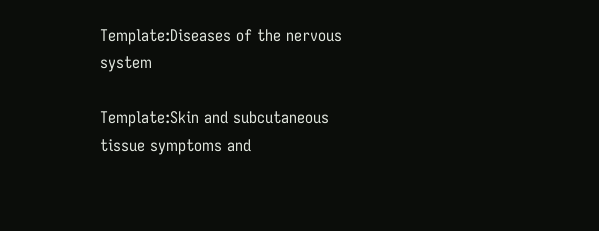Template:Diseases of the nervous system

Template:Skin and subcutaneous tissue symptoms and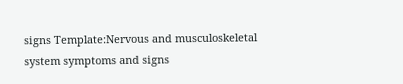signs Template:Nervous and musculoskeletal system symptoms and signs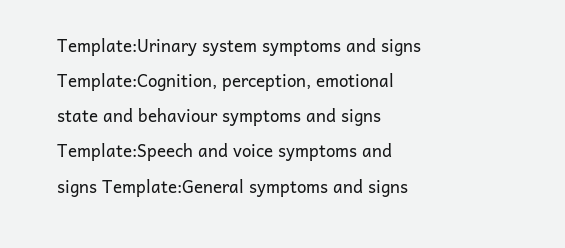Template:Urinary system symptoms and signs Template:Cognition, perception, emotional state and behaviour symptoms and signs Template:Speech and voice symptoms and signs Template:General symptoms and signs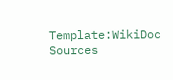Template:WikiDoc Sources